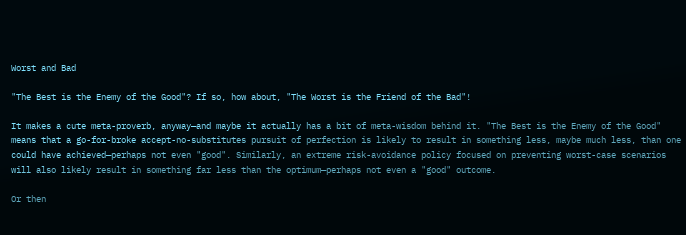Worst and Bad

"The Best is the Enemy of the Good"? If so, how about, "The Worst is the Friend of the Bad"!

It makes a cute meta-proverb, anyway—and maybe it actually has a bit of meta-wisdom behind it. "The Best is the Enemy of the Good" means that a go-for-broke accept-no-substitutes pursuit of perfection is likely to result in something less, maybe much less, than one could have achieved—perhaps not even "good". Similarly, an extreme risk-avoidance policy focused on preventing worst-case scenarios will also likely result in something far less than the optimum—perhaps not even a "good" outcome.

Or then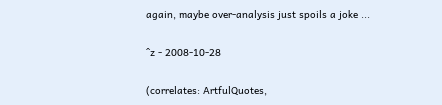again, maybe over-analysis just spoils a joke ...

^z - 2008-10-28

(correlates: ArtfulQuotes,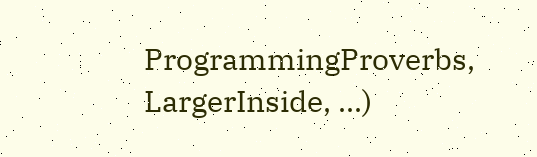ProgrammingProverbs, LargerInside, ...)